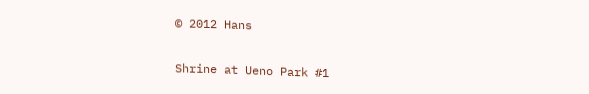© 2012 Hans

Shrine at Ueno Park #1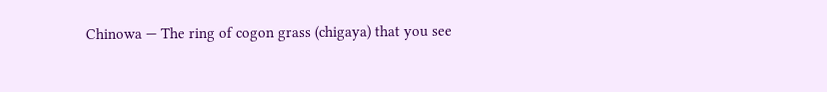Chinowa — The ring of cogon grass (chigaya) that you see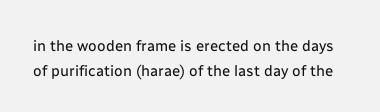in the wooden frame is erected on the days of purification (harae) of the last day of the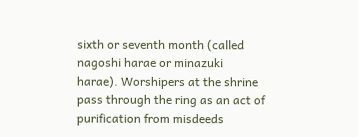sixth or seventh month (called nagoshi harae or minazuki harae). Worshipers at the shrine pass through the ring as an act of purification from misdeeds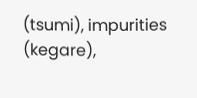(tsumi), impurities (kegare),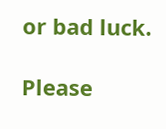or bad luck.

Please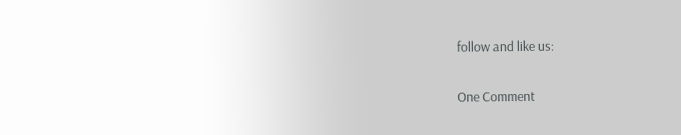follow and like us:

One Comment